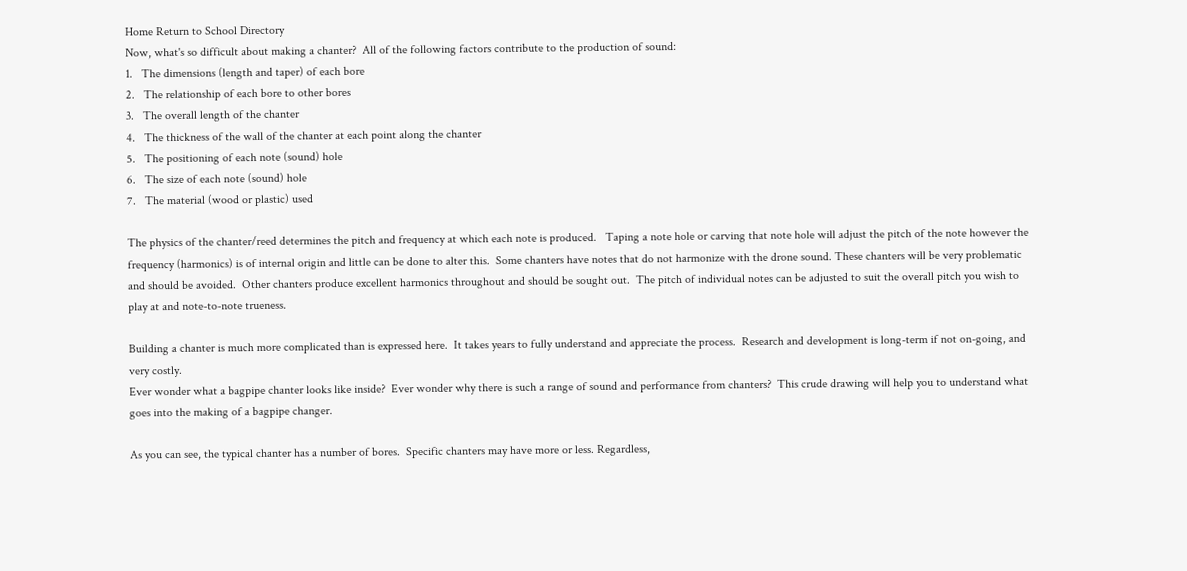Home Return to School Directory
Now, what's so difficult about making a chanter?  All of the following factors contribute to the production of sound:
1.   The dimensions (length and taper) of each bore
2.   The relationship of each bore to other bores
3.   The overall length of the chanter
4.   The thickness of the wall of the chanter at each point along the chanter
5.   The positioning of each note (sound) hole
6.   The size of each note (sound) hole
7.   The material (wood or plastic) used

The physics of the chanter/reed determines the pitch and frequency at which each note is produced.   Taping a note hole or carving that note hole will adjust the pitch of the note however the frequency (harmonics) is of internal origin and little can be done to alter this.  Some chanters have notes that do not harmonize with the drone sound. These chanters will be very problematic and should be avoided.  Other chanters produce excellent harmonics throughout and should be sought out.  The pitch of individual notes can be adjusted to suit the overall pitch you wish to play at and note-to-note trueness.

Building a chanter is much more complicated than is expressed here.  It takes years to fully understand and appreciate the process.  Research and development is long-term if not on-going, and very costly.
Ever wonder what a bagpipe chanter looks like inside?  Ever wonder why there is such a range of sound and performance from chanters?  This crude drawing will help you to understand what goes into the making of a bagpipe changer.

As you can see, the typical chanter has a number of bores.  Specific chanters may have more or less. Regardless,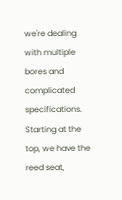we're dealing with multiple bores and complicated specifications. Starting at the top, we have the reed seat,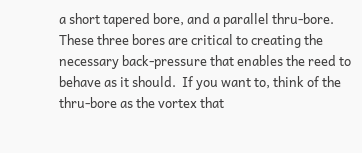a short tapered bore, and a parallel thru-bore.  These three bores are critical to creating the necessary back-pressure that enables the reed to behave as it should.  If you want to, think of the thru-bore as the vortex that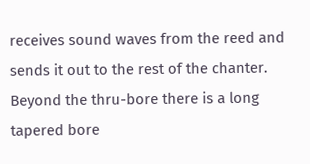receives sound waves from the reed and sends it out to the rest of the chanter.  Beyond the thru-bore there is a long tapered bore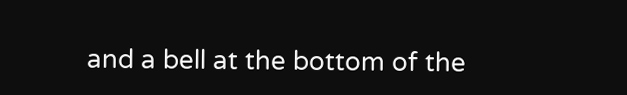and a bell at the bottom of the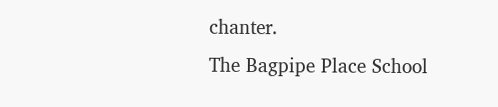chanter.
The Bagpipe Place School